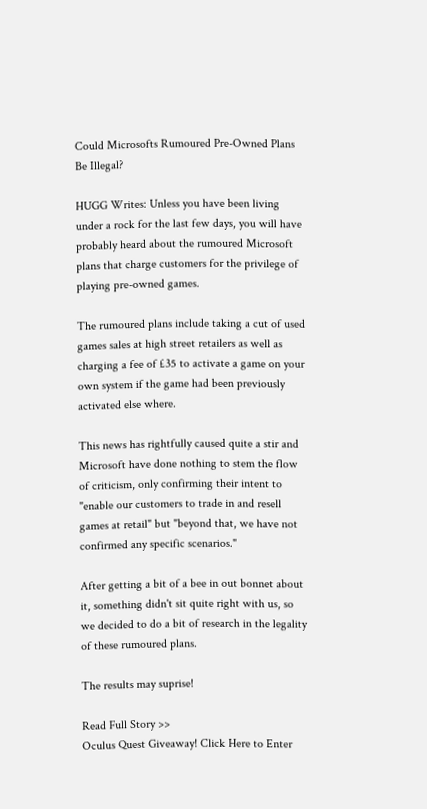Could Microsofts Rumoured Pre-Owned Plans Be Illegal?

HUGG Writes: Unless you have been living under a rock for the last few days, you will have probably heard about the rumoured Microsoft plans that charge customers for the privilege of playing pre-owned games.

The rumoured plans include taking a cut of used games sales at high street retailers as well as charging a fee of £35 to activate a game on your own system if the game had been previously activated else where.

This news has rightfully caused quite a stir and Microsoft have done nothing to stem the flow of criticism, only confirming their intent to "enable our customers to trade in and resell games at retail" but "beyond that, we have not confirmed any specific scenarios."

After getting a bit of a bee in out bonnet about it, something didn't sit quite right with us, so we decided to do a bit of research in the legality of these rumoured plans.

The results may suprise!

Read Full Story >>
Oculus Quest Giveaway! Click Here to Enter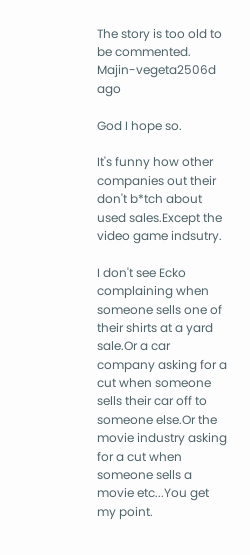The story is too old to be commented.
Majin-vegeta2506d ago

God I hope so.

It's funny how other companies out their don't b*tch about used sales.Except the video game indsutry.

I don't see Ecko complaining when someone sells one of their shirts at a yard sale.Or a car company asking for a cut when someone sells their car off to someone else.Or the movie industry asking for a cut when someone sells a movie etc...You get my point.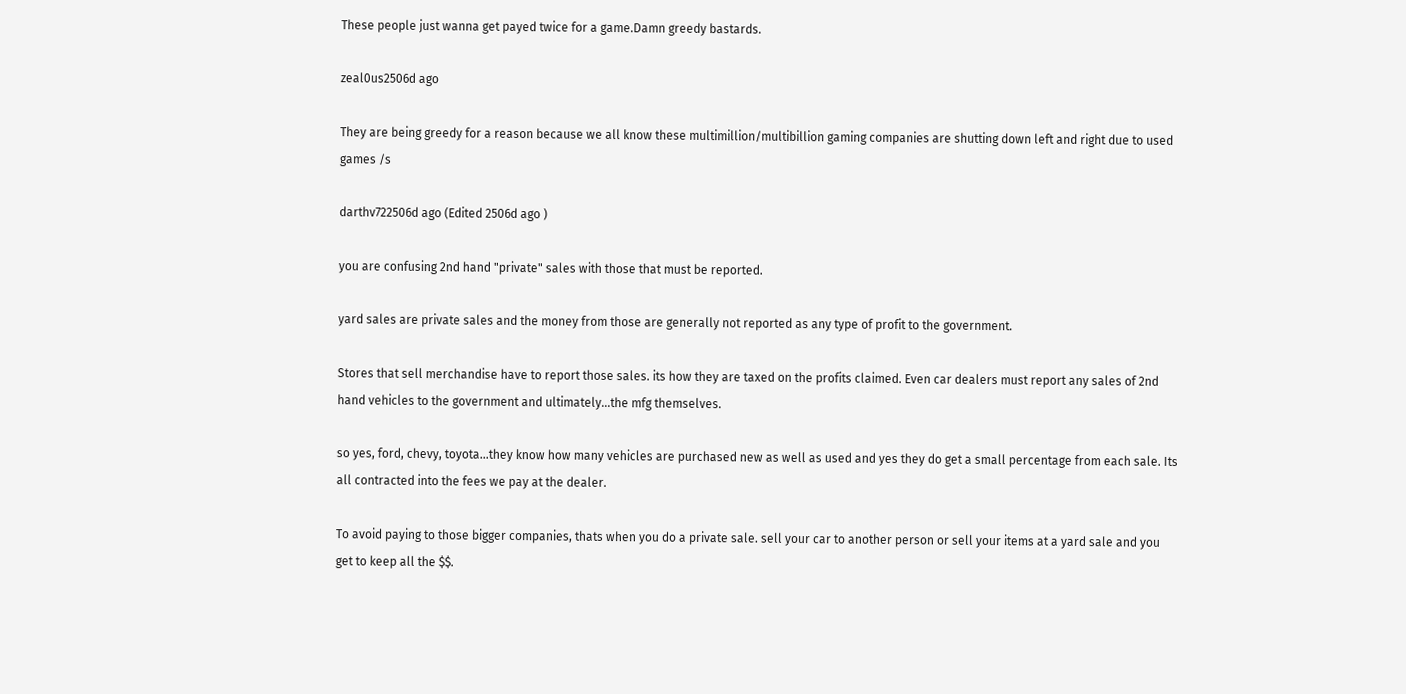These people just wanna get payed twice for a game.Damn greedy bastards.

zeal0us2506d ago

They are being greedy for a reason because we all know these multimillion/multibillion gaming companies are shutting down left and right due to used games /s

darthv722506d ago (Edited 2506d ago )

you are confusing 2nd hand "private" sales with those that must be reported.

yard sales are private sales and the money from those are generally not reported as any type of profit to the government.

Stores that sell merchandise have to report those sales. its how they are taxed on the profits claimed. Even car dealers must report any sales of 2nd hand vehicles to the government and ultimately...the mfg themselves.

so yes, ford, chevy, toyota...they know how many vehicles are purchased new as well as used and yes they do get a small percentage from each sale. Its all contracted into the fees we pay at the dealer.

To avoid paying to those bigger companies, thats when you do a private sale. sell your car to another person or sell your items at a yard sale and you get to keep all the $$.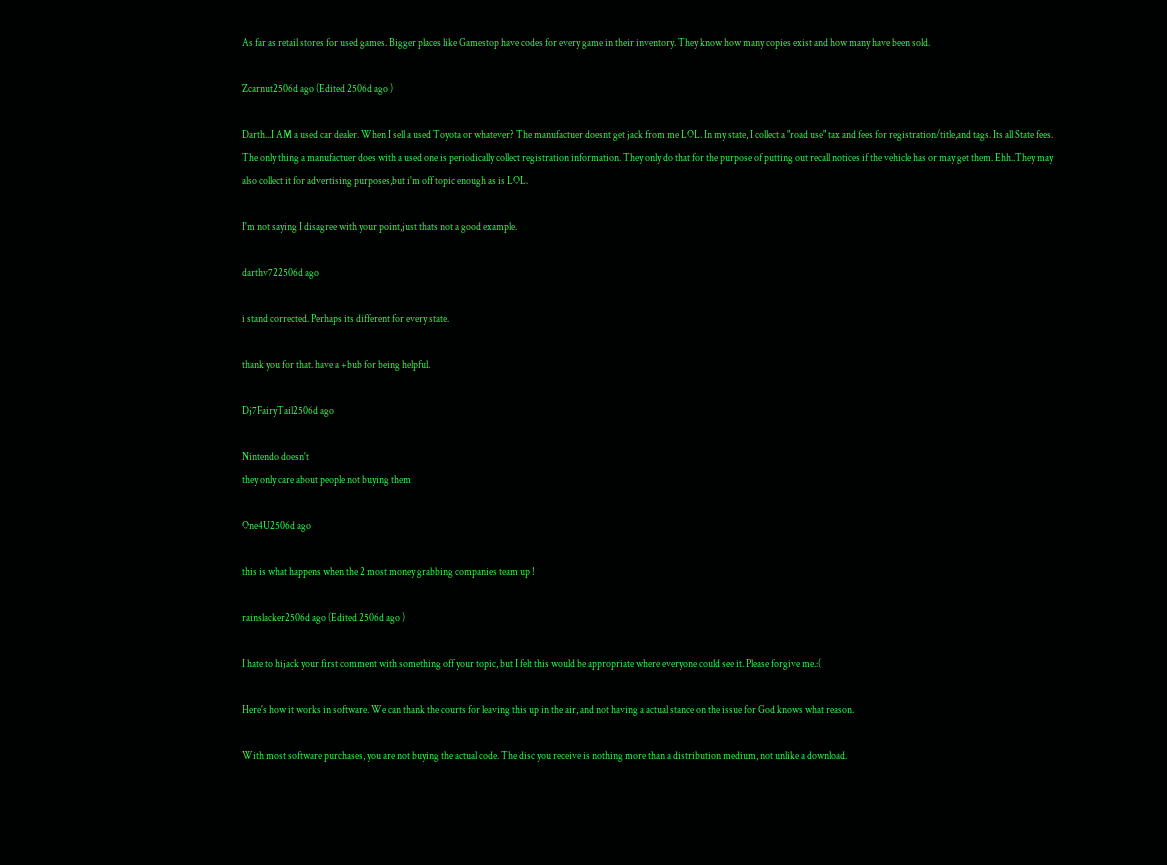As far as retail stores for used games. Bigger places like Gamestop have codes for every game in their inventory. They know how many copies exist and how many have been sold.

Zcarnut2506d ago (Edited 2506d ago )

Darth...I AM a used car dealer. When I sell a used Toyota or whatever? The manufactuer doesnt get jack from me LOL. In my state, I collect a "road use" tax and fees for registration/title,and tags. Its all State fees. The only thing a manufactuer does with a used one is periodically collect registration information. They only do that for the purpose of putting out recall notices if the vehicle has or may get them. Ehh..They may also collect it for advertising purposes,but i'm off topic enough as is LOL.

I'm not saying I disagree with your point,just thats not a good example.

darthv722506d ago

i stand corrected. Perhaps its different for every state.

thank you for that. have a +bub for being helpful.

Dj7FairyTail2506d ago

Nintendo doesn't
they only care about people not buying them

One4U2506d ago

this is what happens when the 2 most money grabbing companies team up !

rainslacker2506d ago (Edited 2506d ago )

I hate to hijack your first comment with something off your topic, but I felt this would be appropriate where everyone could see it. Please forgive me.:(

Here's how it works in software. We can thank the courts for leaving this up in the air, and not having a actual stance on the issue for God knows what reason.

With most software purchases, you are not buying the actual code. The disc you receive is nothing more than a distribution medium, not unlike a download.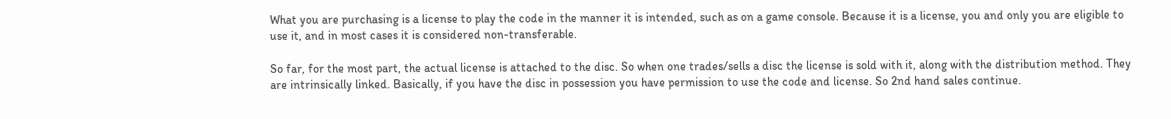What you are purchasing is a license to play the code in the manner it is intended, such as on a game console. Because it is a license, you and only you are eligible to use it, and in most cases it is considered non-transferable.

So far, for the most part, the actual license is attached to the disc. So when one trades/sells a disc the license is sold with it, along with the distribution method. They are intrinsically linked. Basically, if you have the disc in possession you have permission to use the code and license. So 2nd hand sales continue.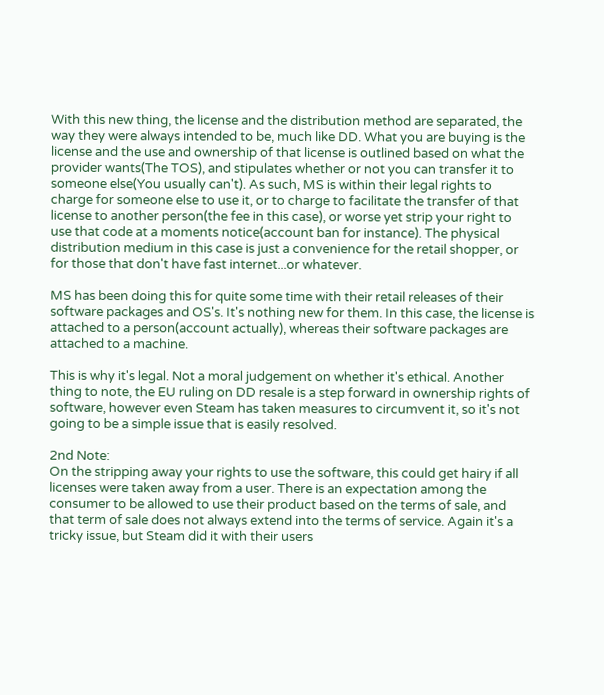With this new thing, the license and the distribution method are separated, the way they were always intended to be, much like DD. What you are buying is the license and the use and ownership of that license is outlined based on what the provider wants(The TOS), and stipulates whether or not you can transfer it to someone else(You usually can't). As such, MS is within their legal rights to charge for someone else to use it, or to charge to facilitate the transfer of that license to another person(the fee in this case), or worse yet strip your right to use that code at a moments notice(account ban for instance). The physical distribution medium in this case is just a convenience for the retail shopper, or for those that don't have fast internet...or whatever.

MS has been doing this for quite some time with their retail releases of their software packages and OS's. It's nothing new for them. In this case, the license is attached to a person(account actually), whereas their software packages are attached to a machine.

This is why it's legal. Not a moral judgement on whether it's ethical. Another thing to note, the EU ruling on DD resale is a step forward in ownership rights of software, however even Steam has taken measures to circumvent it, so it's not going to be a simple issue that is easily resolved.

2nd Note:
On the stripping away your rights to use the software, this could get hairy if all licenses were taken away from a user. There is an expectation among the consumer to be allowed to use their product based on the terms of sale, and that term of sale does not always extend into the terms of service. Again it's a tricky issue, but Steam did it with their users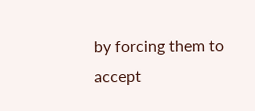by forcing them to accept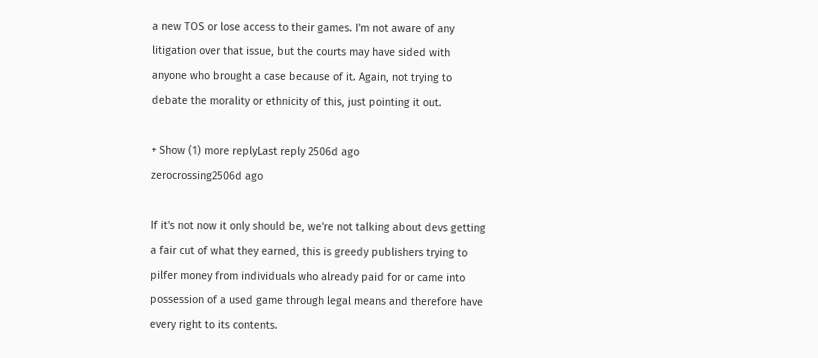a new TOS or lose access to their games. I'm not aware of any litigation over that issue, but the courts may have sided with anyone who brought a case because of it. Again, not trying to debate the morality or ethnicity of this, just pointing it out.

+ Show (1) more replyLast reply 2506d ago
zerocrossing2506d ago

If it's not now it only should be, we're not talking about devs getting a fair cut of what they earned, this is greedy publishers trying to pilfer money from individuals who already paid for or came into possession of a used game through legal means and therefore have every right to its contents.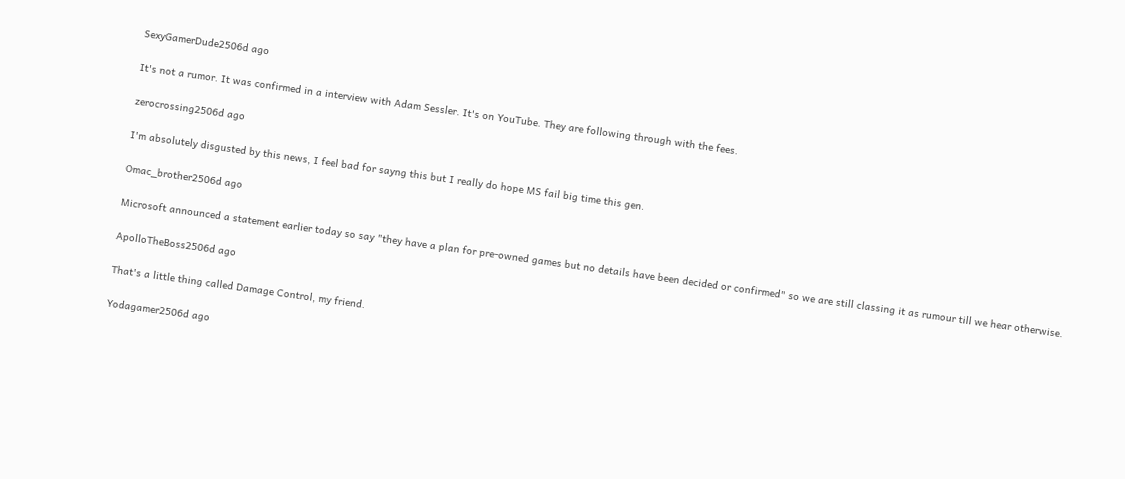SexyGamerDude2506d ago

It's not a rumor. It was confirmed in a interview with Adam Sessler. It's on YouTube. They are following through with the fees.

zerocrossing2506d ago

I'm absolutely disgusted by this news, I feel bad for sayng this but I really do hope MS fail big time this gen.

Omac_brother2506d ago

Microsoft announced a statement earlier today so say "they have a plan for pre-owned games but no details have been decided or confirmed" so we are still classing it as rumour till we hear otherwise.

ApolloTheBoss2506d ago

That's a little thing called Damage Control, my friend.

Yodagamer2506d ago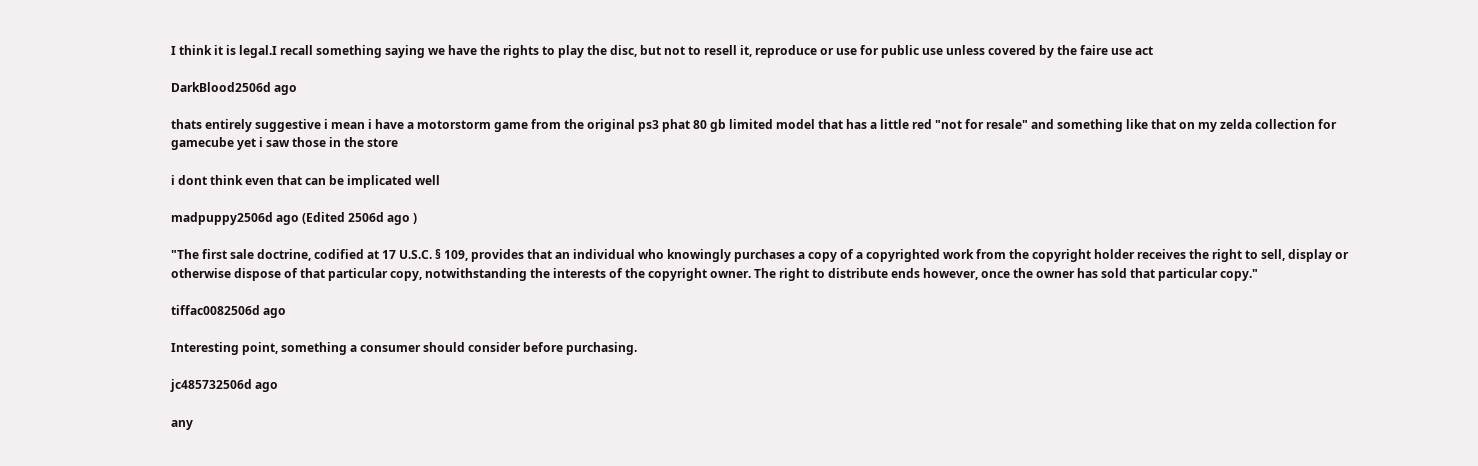I think it is legal.I recall something saying we have the rights to play the disc, but not to resell it, reproduce or use for public use unless covered by the faire use act

DarkBlood2506d ago

thats entirely suggestive i mean i have a motorstorm game from the original ps3 phat 80 gb limited model that has a little red "not for resale" and something like that on my zelda collection for gamecube yet i saw those in the store

i dont think even that can be implicated well

madpuppy2506d ago (Edited 2506d ago )

"The first sale doctrine, codified at 17 U.S.C. § 109, provides that an individual who knowingly purchases a copy of a copyrighted work from the copyright holder receives the right to sell, display or otherwise dispose of that particular copy, notwithstanding the interests of the copyright owner. The right to distribute ends however, once the owner has sold that particular copy."

tiffac0082506d ago

Interesting point, something a consumer should consider before purchasing.

jc485732506d ago

any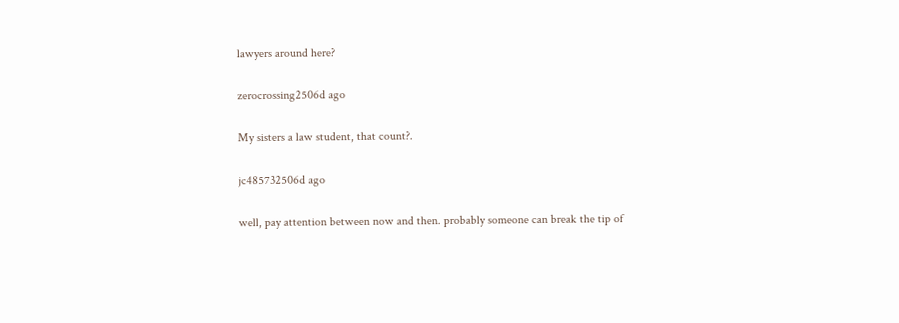lawyers around here?

zerocrossing2506d ago

My sisters a law student, that count?.

jc485732506d ago

well, pay attention between now and then. probably someone can break the tip of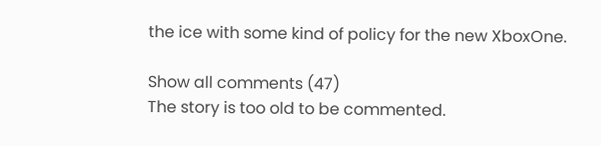the ice with some kind of policy for the new XboxOne.

Show all comments (47)
The story is too old to be commented.